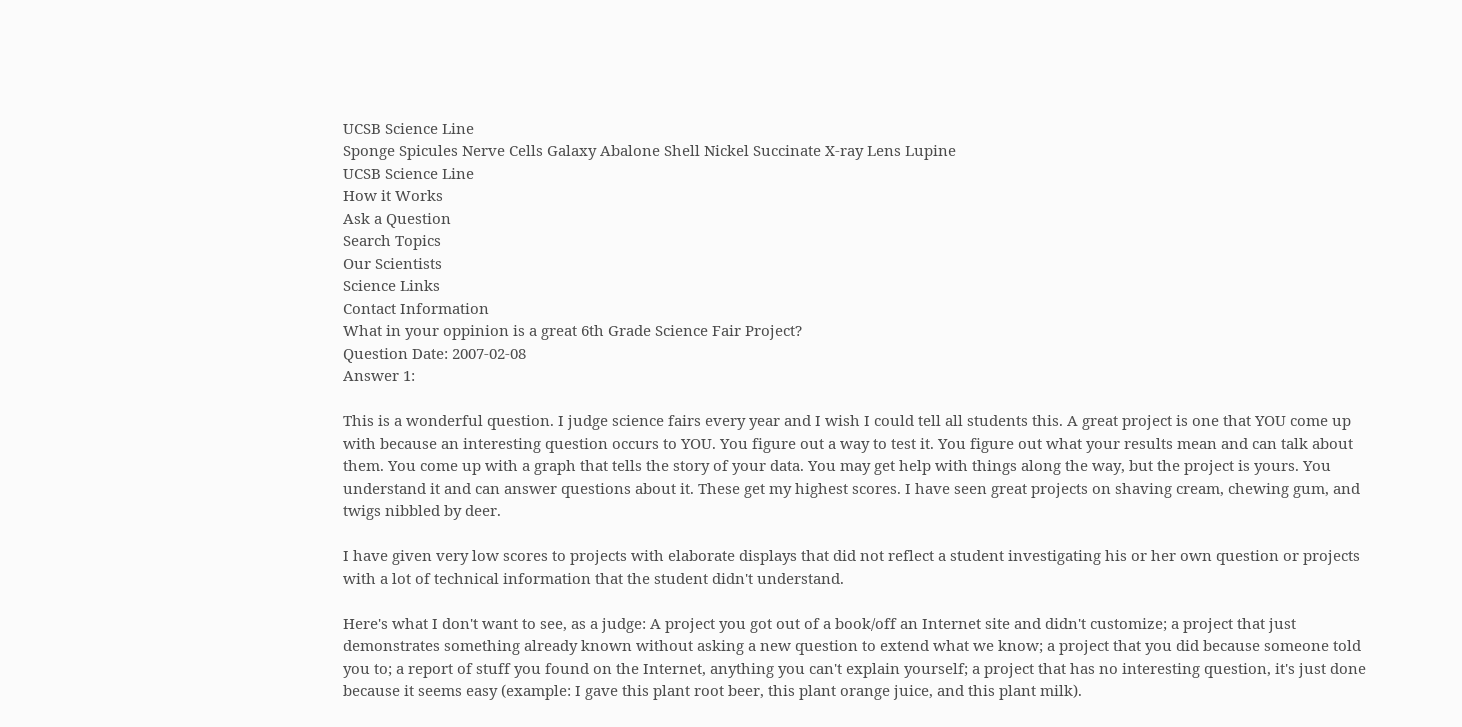UCSB Science Line
Sponge Spicules Nerve Cells Galaxy Abalone Shell Nickel Succinate X-ray Lens Lupine
UCSB Science Line
How it Works
Ask a Question
Search Topics
Our Scientists
Science Links
Contact Information
What in your oppinion is a great 6th Grade Science Fair Project?
Question Date: 2007-02-08
Answer 1:

This is a wonderful question. I judge science fairs every year and I wish I could tell all students this. A great project is one that YOU come up with because an interesting question occurs to YOU. You figure out a way to test it. You figure out what your results mean and can talk about them. You come up with a graph that tells the story of your data. You may get help with things along the way, but the project is yours. You understand it and can answer questions about it. These get my highest scores. I have seen great projects on shaving cream, chewing gum, and twigs nibbled by deer.

I have given very low scores to projects with elaborate displays that did not reflect a student investigating his or her own question or projects with a lot of technical information that the student didn't understand.

Here's what I don't want to see, as a judge: A project you got out of a book/off an Internet site and didn't customize; a project that just demonstrates something already known without asking a new question to extend what we know; a project that you did because someone told you to; a report of stuff you found on the Internet, anything you can't explain yourself; a project that has no interesting question, it's just done because it seems easy (example: I gave this plant root beer, this plant orange juice, and this plant milk).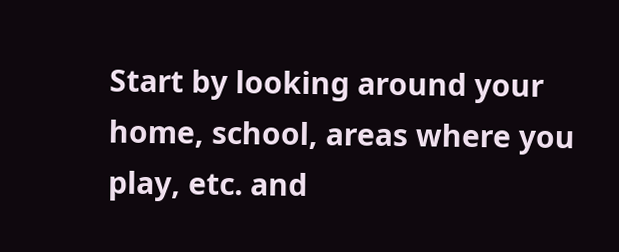Start by looking around your home, school, areas where you play, etc. and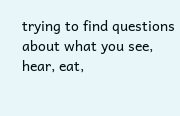trying to find questions about what you see, hear, eat,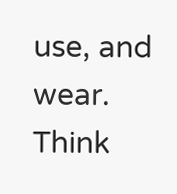use, and wear. Think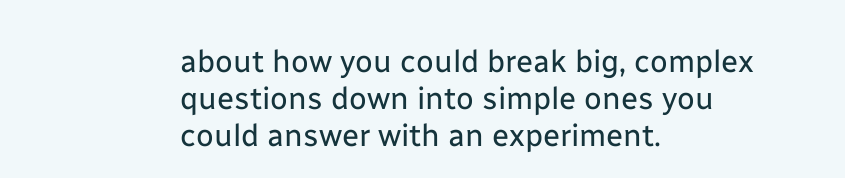about how you could break big, complex questions down into simple ones you could answer with an experiment.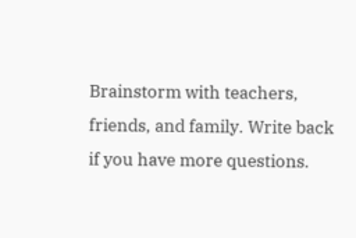Brainstorm with teachers, friends, and family. Write back if you have more questions.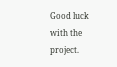Good luck with the project.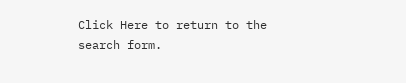Click Here to return to the search form.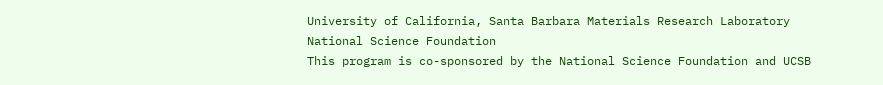University of California, Santa Barbara Materials Research Laboratory National Science Foundation
This program is co-sponsored by the National Science Foundation and UCSB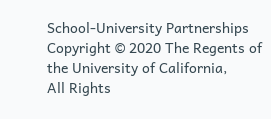School-University Partnerships
Copyright © 2020 The Regents of the University of California,
All Rights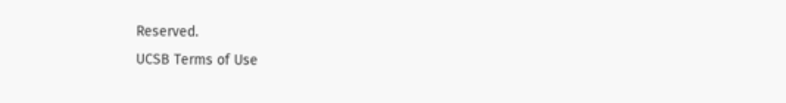Reserved.
UCSB Terms of Use